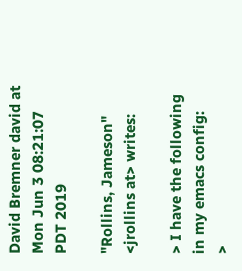David Bremner david at
Mon Jun 3 08:21:07 PDT 2019

"Rollins, Jameson" <jrollins at> writes:

> I have the following in my emacs config:
>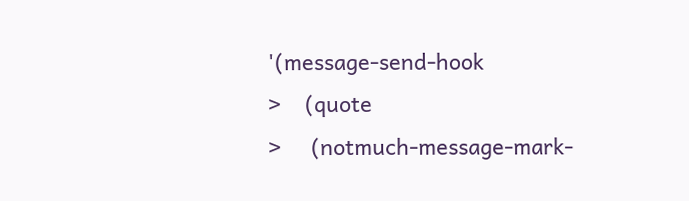'(message-send-hook
>    (quote
>     (notmuch-message-mark-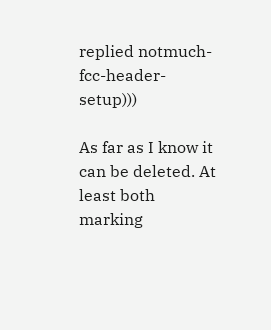replied notmuch-fcc-header-setup)))

As far as I know it can be deleted. At least both marking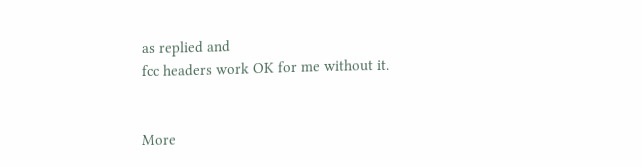as replied and
fcc headers work OK for me without it.


More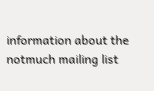information about the notmuch mailing list